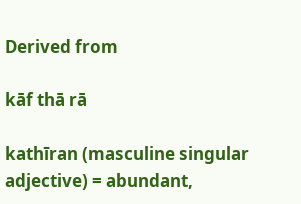Derived from

kāf thā rā

kathīran (masculine singular adjective) = abundant,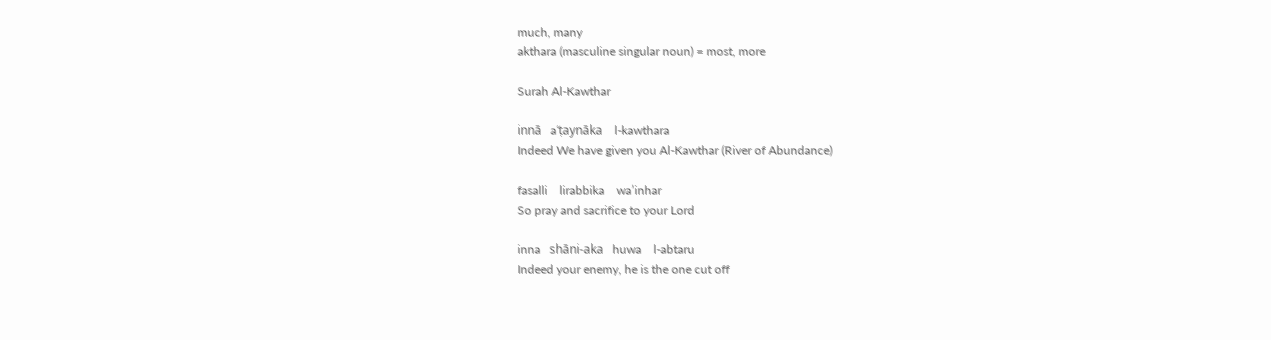much, many
akthara (masculine singular noun) = most, more

Surah Al-Kawthar

innā   aʿṭaynāka    l-kawthara
Indeed We have given you Al-Kawthar (River of Abundance)

fasalli    lirabbika    wa’inhar
So pray and sacrifice to your Lord

inna   shāni-aka   huwa    l-abtaru
Indeed your enemy, he is the one cut off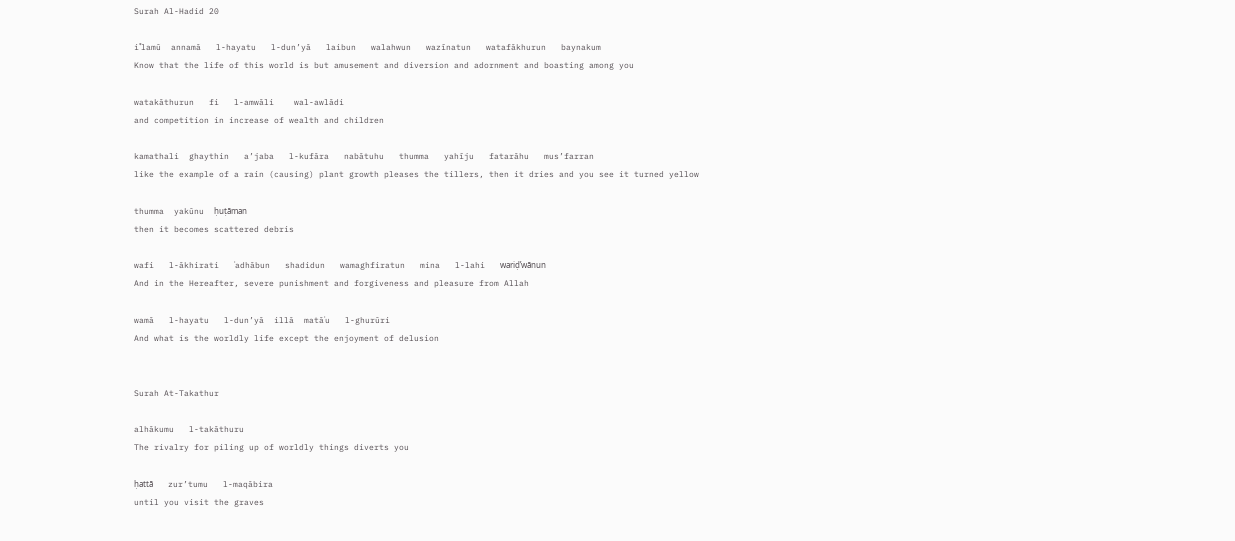Surah Al-Hadid 20

iʿ’lamū  annamā   l-hayatu   l-dun’yā   laibun   walahwun   wazīnatun   watafākhurun   baynakum
Know that the life of this world is but amusement and diversion and adornment and boasting among you

watakāthurun   fi   l-amwāli    wal-awlādi
and competition in increase of wealth and children

kamathali  ghaythin   a’jaba   l-kufāra   nabātuhu   thumma   yahīju   fatarāhu   mus’farran
like the example of a rain (causing) plant growth pleases the tillers, then it dries and you see it turned yellow

thumma  yakūnu  ḥuṭāman
then it becomes scattered debris

wafi   l-ākhirati   ʿadhābun   shadidun   wamaghfiratun   mina   l-lahi   wariḍ’wānun
And in the Hereafter, severe punishment and forgiveness and pleasure from Allah

wamā   l-hayatu   l-dun’yā  illā  matāʿu   l-ghurūri
And what is the worldly life except the enjoyment of delusion


Surah At-Takathur

alhākumu   l-takāthuru
The rivalry for piling up of worldly things diverts you

ḥattā   zur’tumu   l-maqābira
until you visit the graves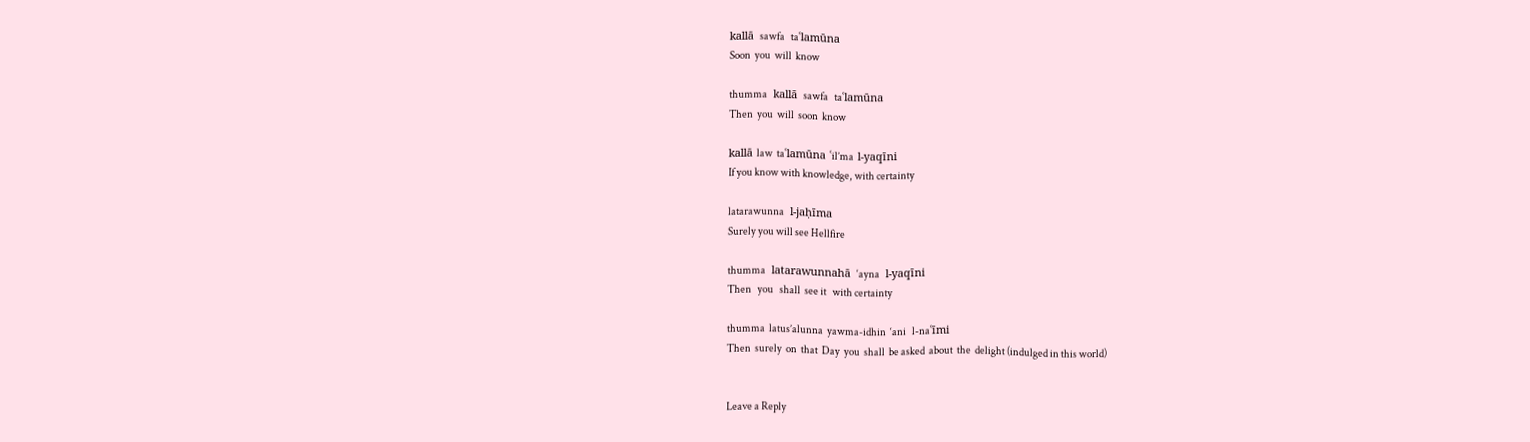kallā   sawfa   taʿlamūna
Soon  you  will  know

thumma   kallā   sawfa   taʿlamūna
Then  you  will  soon  know

kallā  law  taʿlamūna  ʿil’ma  l-yaqīni
If you know with knowledge, with certainty

latarawunna   l-jaḥīma
Surely you will see Hellfire

thumma   latarawunnahā   ‘ayna   l-yaqīni
Then   you   shall  see it   with certainty

thumma  latus’alunna  yawma-idhin  ‘ani   l-naʿīmi
Then  surely  on  that  Day  you  shall  be asked  about  the  delight (indulged in this world)


Leave a Reply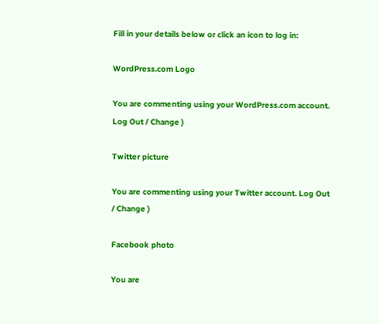Fill in your details below or click an icon to log in:

WordPress.com Logo

You are commenting using your WordPress.com account. Log Out / Change )

Twitter picture

You are commenting using your Twitter account. Log Out / Change )

Facebook photo

You are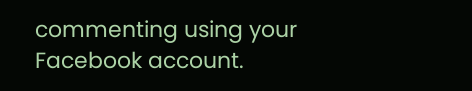commenting using your Facebook account.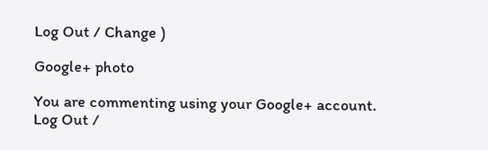Log Out / Change )

Google+ photo

You are commenting using your Google+ account. Log Out /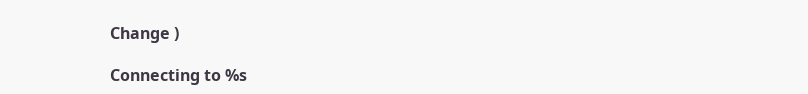Change )

Connecting to %s